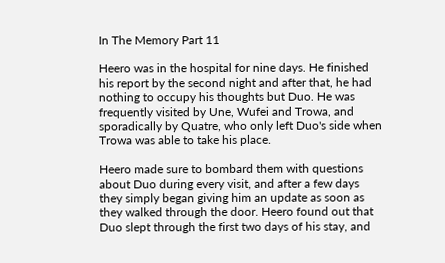In The Memory Part 11

Heero was in the hospital for nine days. He finished his report by the second night and after that, he had nothing to occupy his thoughts but Duo. He was frequently visited by Une, Wufei and Trowa, and sporadically by Quatre, who only left Duo's side when Trowa was able to take his place.

Heero made sure to bombard them with questions about Duo during every visit, and after a few days they simply began giving him an update as soon as they walked through the door. Heero found out that Duo slept through the first two days of his stay, and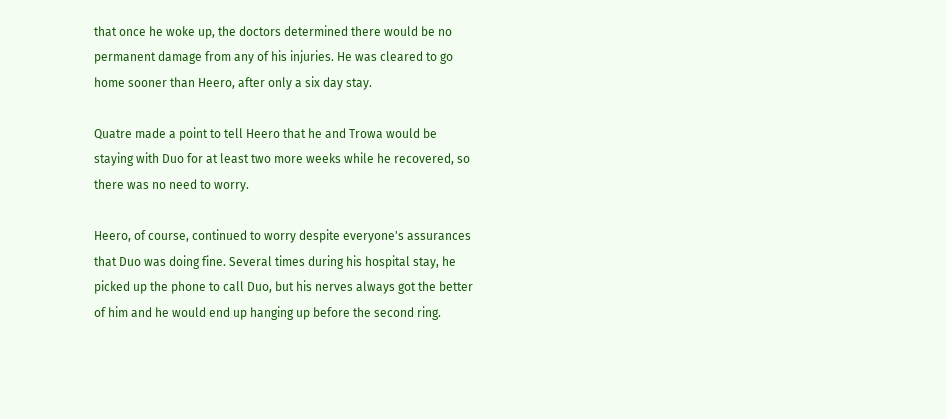that once he woke up, the doctors determined there would be no permanent damage from any of his injuries. He was cleared to go home sooner than Heero, after only a six day stay.

Quatre made a point to tell Heero that he and Trowa would be staying with Duo for at least two more weeks while he recovered, so there was no need to worry.

Heero, of course, continued to worry despite everyone's assurances that Duo was doing fine. Several times during his hospital stay, he picked up the phone to call Duo, but his nerves always got the better of him and he would end up hanging up before the second ring.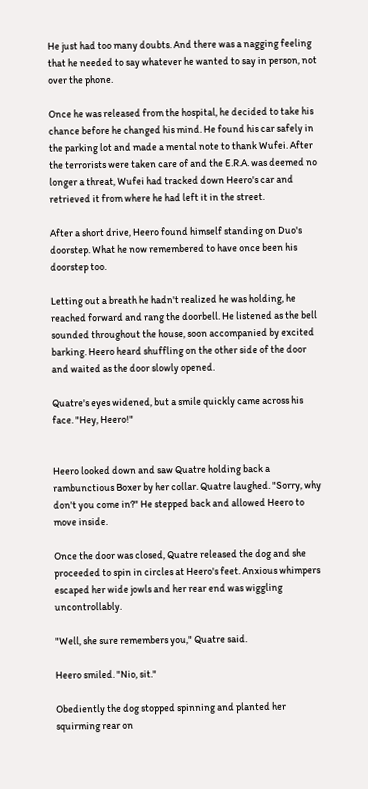He just had too many doubts. And there was a nagging feeling that he needed to say whatever he wanted to say in person, not over the phone.

Once he was released from the hospital, he decided to take his chance before he changed his mind. He found his car safely in the parking lot and made a mental note to thank Wufei. After the terrorists were taken care of and the E.R.A. was deemed no longer a threat, Wufei had tracked down Heero's car and retrieved it from where he had left it in the street.

After a short drive, Heero found himself standing on Duo's doorstep. What he now remembered to have once been his doorstep too.

Letting out a breath he hadn't realized he was holding, he reached forward and rang the doorbell. He listened as the bell sounded throughout the house, soon accompanied by excited barking. Heero heard shuffling on the other side of the door and waited as the door slowly opened.

Quatre's eyes widened, but a smile quickly came across his face. "Hey, Heero!"


Heero looked down and saw Quatre holding back a rambunctious Boxer by her collar. Quatre laughed. "Sorry, why don't you come in?" He stepped back and allowed Heero to move inside.

Once the door was closed, Quatre released the dog and she proceeded to spin in circles at Heero's feet. Anxious whimpers escaped her wide jowls and her rear end was wiggling uncontrollably.

"Well, she sure remembers you," Quatre said.

Heero smiled. "Nio, sit."

Obediently the dog stopped spinning and planted her squirming rear on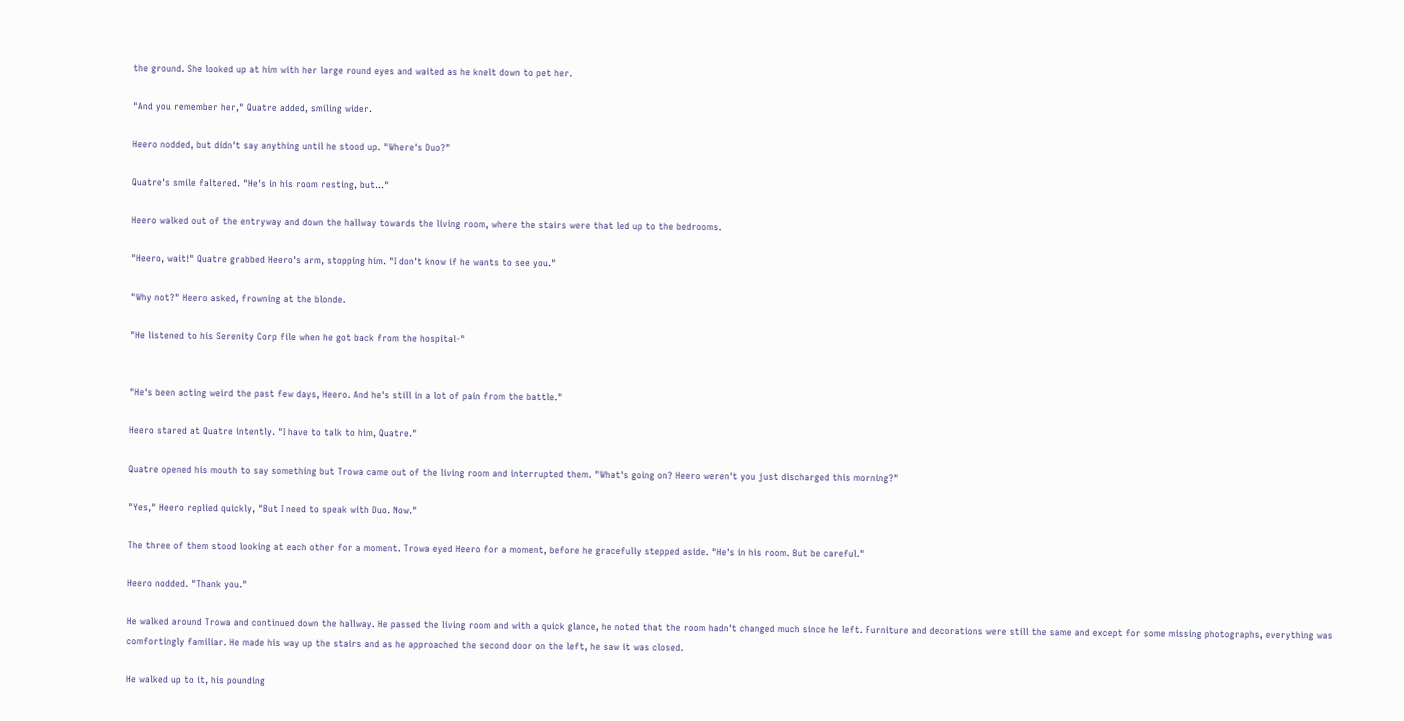the ground. She looked up at him with her large round eyes and waited as he knelt down to pet her.

"And you remember her," Quatre added, smiling wider.

Heero nodded, but didn't say anything until he stood up. "Where's Duo?"

Quatre's smile faltered. "He's in his room resting, but..."

Heero walked out of the entryway and down the hallway towards the living room, where the stairs were that led up to the bedrooms.

"Heero, wait!" Quatre grabbed Heero's arm, stopping him. "I don't know if he wants to see you."

"Why not?" Heero asked, frowning at the blonde.

"He listened to his Serenity Corp file when he got back from the hospital-"


"He's been acting weird the past few days, Heero. And he's still in a lot of pain from the battle."

Heero stared at Quatre intently. "I have to talk to him, Quatre."

Quatre opened his mouth to say something but Trowa came out of the living room and interrupted them. "What's going on? Heero weren't you just discharged this morning?"

"Yes," Heero replied quickly, "But I need to speak with Duo. Now."

The three of them stood looking at each other for a moment. Trowa eyed Heero for a moment, before he gracefully stepped aside. "He's in his room. But be careful."

Heero nodded. "Thank you."

He walked around Trowa and continued down the hallway. He passed the living room and with a quick glance, he noted that the room hadn't changed much since he left. Furniture and decorations were still the same and except for some missing photographs, everything was comfortingly familiar. He made his way up the stairs and as he approached the second door on the left, he saw it was closed.

He walked up to it, his pounding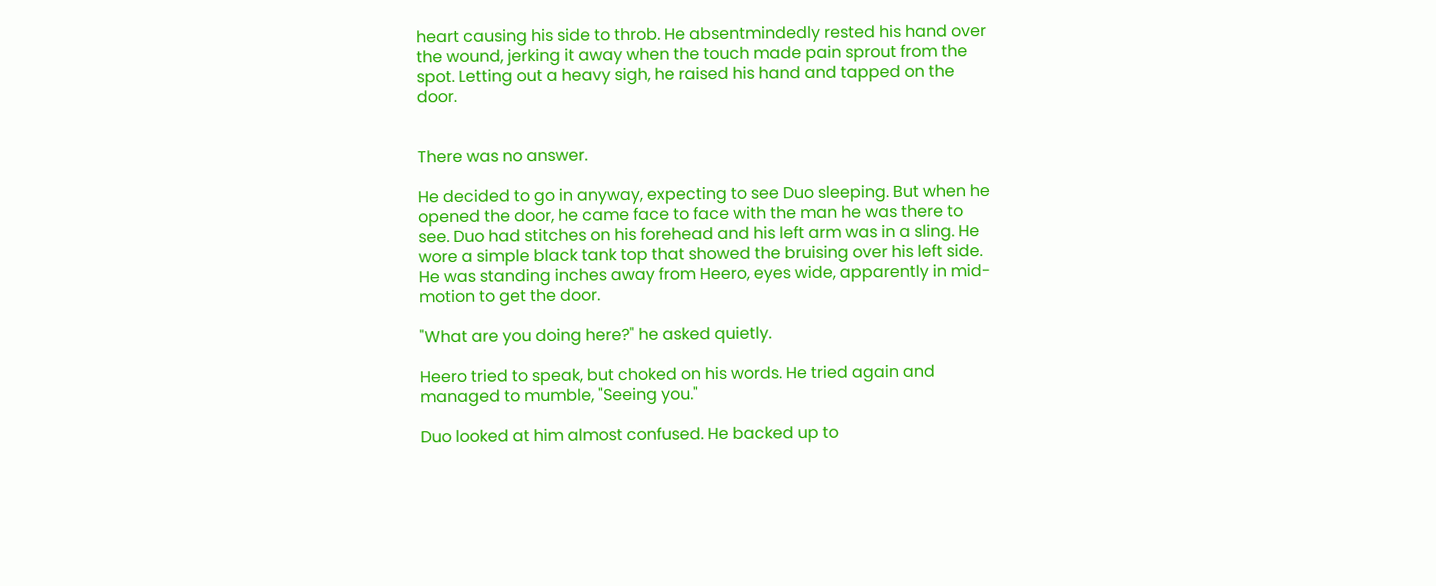heart causing his side to throb. He absentmindedly rested his hand over the wound, jerking it away when the touch made pain sprout from the spot. Letting out a heavy sigh, he raised his hand and tapped on the door.


There was no answer.

He decided to go in anyway, expecting to see Duo sleeping. But when he opened the door, he came face to face with the man he was there to see. Duo had stitches on his forehead and his left arm was in a sling. He wore a simple black tank top that showed the bruising over his left side. He was standing inches away from Heero, eyes wide, apparently in mid-motion to get the door.

"What are you doing here?" he asked quietly.

Heero tried to speak, but choked on his words. He tried again and managed to mumble, "Seeing you."

Duo looked at him almost confused. He backed up to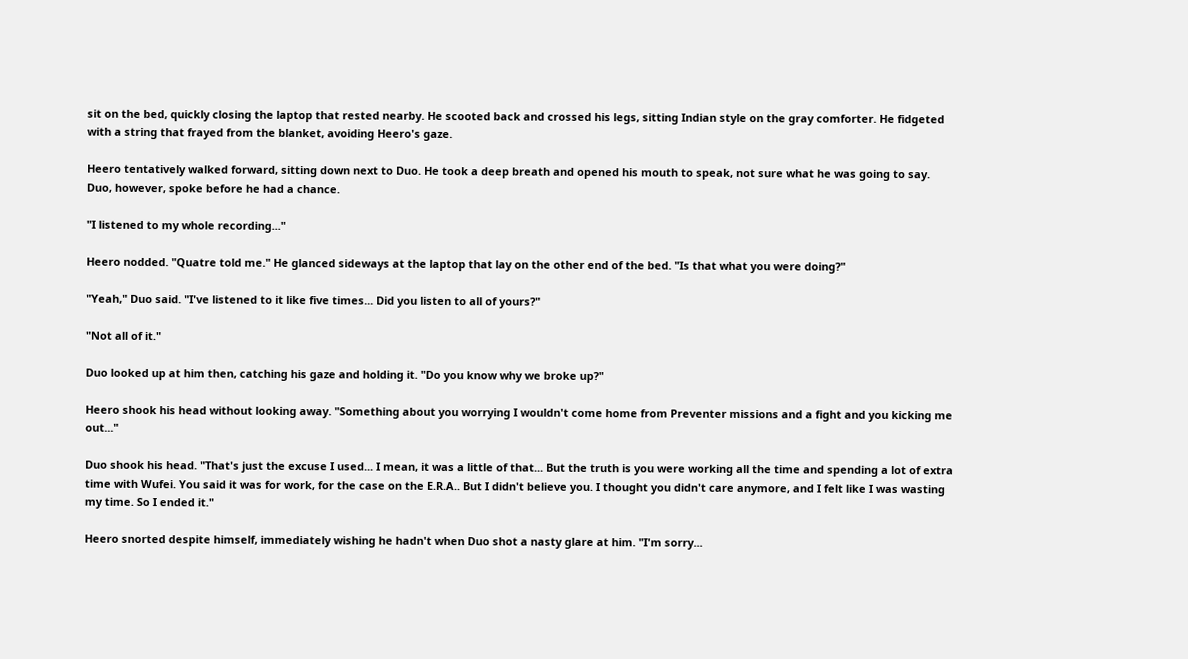sit on the bed, quickly closing the laptop that rested nearby. He scooted back and crossed his legs, sitting Indian style on the gray comforter. He fidgeted with a string that frayed from the blanket, avoiding Heero's gaze.

Heero tentatively walked forward, sitting down next to Duo. He took a deep breath and opened his mouth to speak, not sure what he was going to say. Duo, however, spoke before he had a chance.

"I listened to my whole recording..."

Heero nodded. "Quatre told me." He glanced sideways at the laptop that lay on the other end of the bed. "Is that what you were doing?"

"Yeah," Duo said. "I've listened to it like five times... Did you listen to all of yours?"

"Not all of it."

Duo looked up at him then, catching his gaze and holding it. "Do you know why we broke up?"

Heero shook his head without looking away. "Something about you worrying I wouldn't come home from Preventer missions and a fight and you kicking me out..."

Duo shook his head. "That's just the excuse I used... I mean, it was a little of that... But the truth is you were working all the time and spending a lot of extra time with Wufei. You said it was for work, for the case on the E.R.A.. But I didn't believe you. I thought you didn't care anymore, and I felt like I was wasting my time. So I ended it."

Heero snorted despite himself, immediately wishing he hadn't when Duo shot a nasty glare at him. "I'm sorry...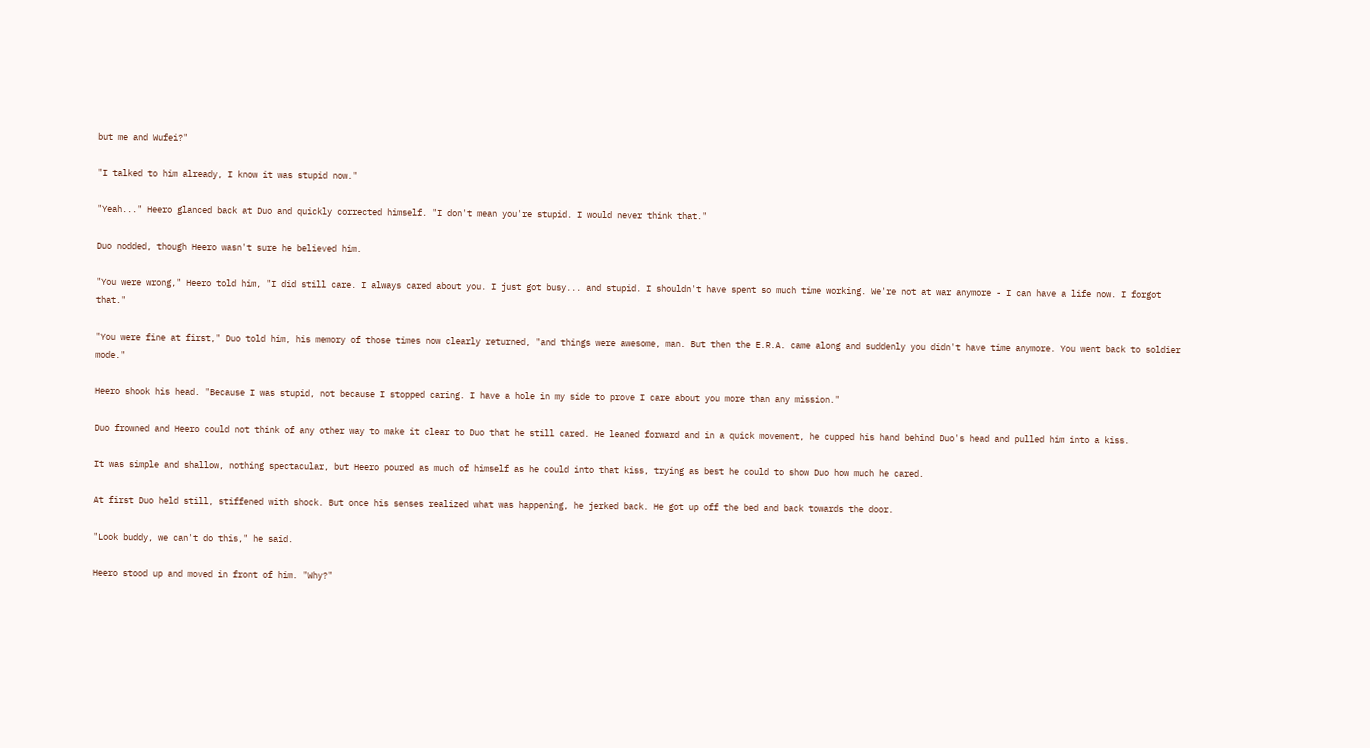but me and Wufei?"

"I talked to him already, I know it was stupid now."

"Yeah..." Heero glanced back at Duo and quickly corrected himself. "I don't mean you're stupid. I would never think that."

Duo nodded, though Heero wasn't sure he believed him.

"You were wrong," Heero told him, "I did still care. I always cared about you. I just got busy... and stupid. I shouldn't have spent so much time working. We're not at war anymore - I can have a life now. I forgot that."

"You were fine at first," Duo told him, his memory of those times now clearly returned, "and things were awesome, man. But then the E.R.A. came along and suddenly you didn't have time anymore. You went back to soldier mode."

Heero shook his head. "Because I was stupid, not because I stopped caring. I have a hole in my side to prove I care about you more than any mission."

Duo frowned and Heero could not think of any other way to make it clear to Duo that he still cared. He leaned forward and in a quick movement, he cupped his hand behind Duo's head and pulled him into a kiss.

It was simple and shallow, nothing spectacular, but Heero poured as much of himself as he could into that kiss, trying as best he could to show Duo how much he cared.

At first Duo held still, stiffened with shock. But once his senses realized what was happening, he jerked back. He got up off the bed and back towards the door.

"Look buddy, we can't do this," he said.

Heero stood up and moved in front of him. "Why?"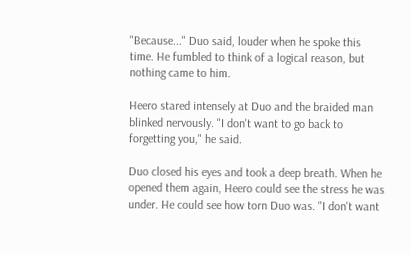"Because..." Duo said, louder when he spoke this time. He fumbled to think of a logical reason, but nothing came to him.

Heero stared intensely at Duo and the braided man blinked nervously. "I don't want to go back to forgetting you," he said.

Duo closed his eyes and took a deep breath. When he opened them again, Heero could see the stress he was under. He could see how torn Duo was. "I don't want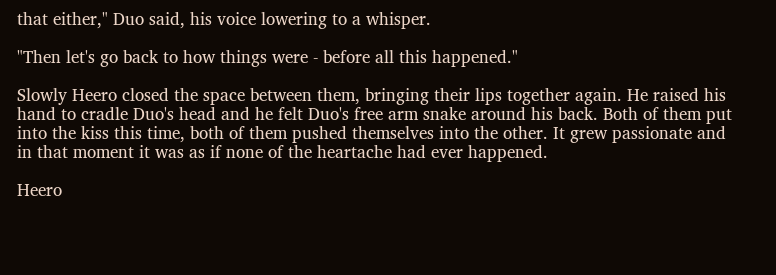that either," Duo said, his voice lowering to a whisper.

"Then let's go back to how things were - before all this happened."

Slowly Heero closed the space between them, bringing their lips together again. He raised his hand to cradle Duo's head and he felt Duo's free arm snake around his back. Both of them put into the kiss this time, both of them pushed themselves into the other. It grew passionate and in that moment it was as if none of the heartache had ever happened.

Heero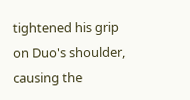tightened his grip on Duo's shoulder, causing the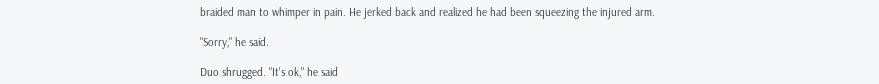braided man to whimper in pain. He jerked back and realized he had been squeezing the injured arm.

"Sorry," he said.

Duo shrugged. "It's ok," he said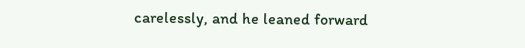carelessly, and he leaned forward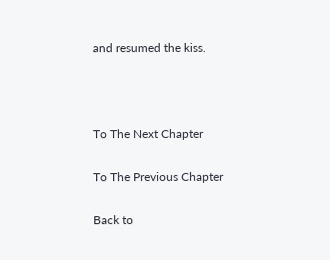and resumed the kiss.



To The Next Chapter

To The Previous Chapter

Back to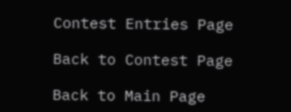Contest Entries Page

Back to Contest Page

Back to Main Page